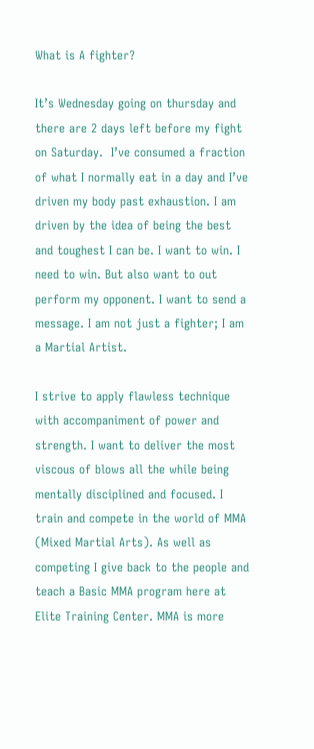What is A fighter?

It’s Wednesday going on thursday and there are 2 days left before my fight on Saturday.  I’ve consumed a fraction of what I normally eat in a day and I’ve driven my body past exhaustion. I am driven by the idea of being the best and toughest I can be. I want to win. I need to win. But also want to out perform my opponent. I want to send a message. I am not just a fighter; I am a Martial Artist.

I strive to apply flawless technique with accompaniment of power and strength. I want to deliver the most viscous of blows all the while being mentally disciplined and focused. I train and compete in the world of MMA (Mixed Martial Arts). As well as competing I give back to the people and teach a Basic MMA program here at Elite Training Center. MMA is more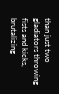than just two gladiators throwing fists and kicks, brutalizing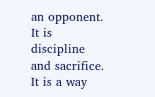an opponent. It is discipline and sacrifice. It is a way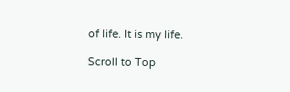of life. It is my life.

Scroll to Top